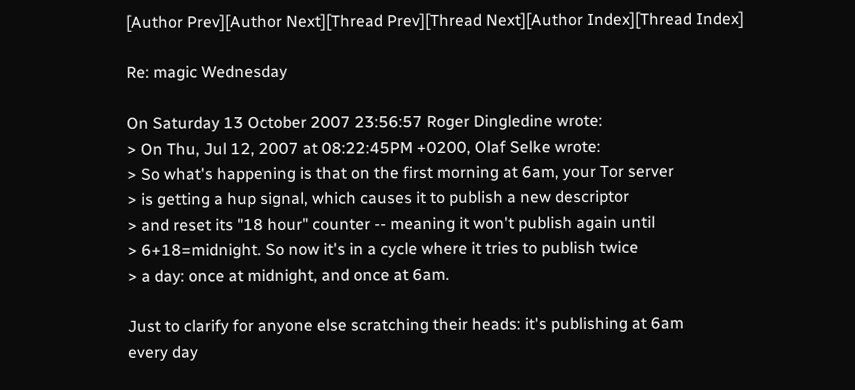[Author Prev][Author Next][Thread Prev][Thread Next][Author Index][Thread Index]

Re: magic Wednesday

On Saturday 13 October 2007 23:56:57 Roger Dingledine wrote:
> On Thu, Jul 12, 2007 at 08:22:45PM +0200, Olaf Selke wrote:
> So what's happening is that on the first morning at 6am, your Tor server
> is getting a hup signal, which causes it to publish a new descriptor
> and reset its "18 hour" counter -- meaning it won't publish again until
> 6+18=midnight. So now it's in a cycle where it tries to publish twice
> a day: once at midnight, and once at 6am.

Just to clarify for anyone else scratching their heads: it's publishing at 6am
every day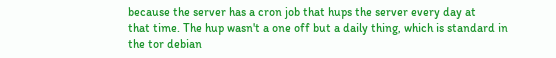because the server has a cron job that hups the server every day at
that time. The hup wasn't a one off but a daily thing, which is standard in
the tor debian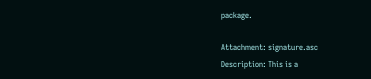package.

Attachment: signature.asc
Description: This is a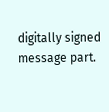digitally signed message part.